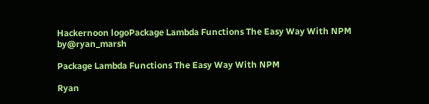Hackernoon logoPackage Lambda Functions The Easy Way With NPM by@ryan_marsh

Package Lambda Functions The Easy Way With NPM

Ryan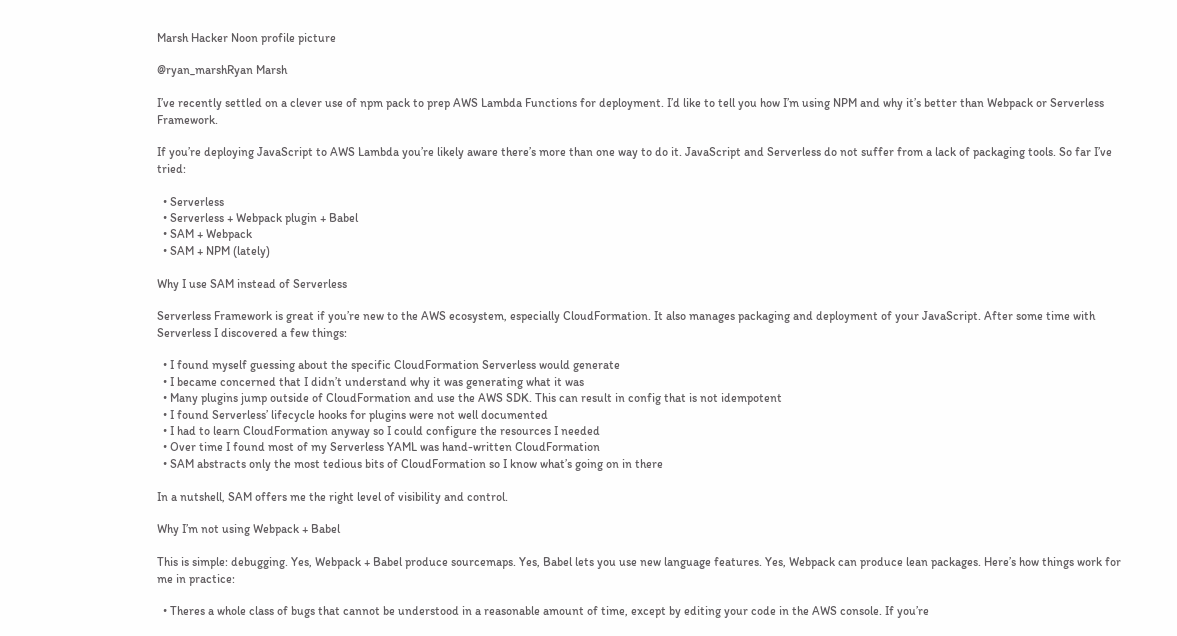Marsh Hacker Noon profile picture

@ryan_marshRyan Marsh

I’ve recently settled on a clever use of npm pack to prep AWS Lambda Functions for deployment. I’d like to tell you how I’m using NPM and why it’s better than Webpack or Serverless Framework.

If you’re deploying JavaScript to AWS Lambda you’re likely aware there’s more than one way to do it. JavaScript and Serverless do not suffer from a lack of packaging tools. So far I’ve tried:

  • Serverless
  • Serverless + Webpack plugin + Babel
  • SAM + Webpack
  • SAM + NPM (lately)

Why I use SAM instead of Serverless

Serverless Framework is great if you’re new to the AWS ecosystem, especially CloudFormation. It also manages packaging and deployment of your JavaScript. After some time with Serverless I discovered a few things:

  • I found myself guessing about the specific CloudFormation Serverless would generate
  • I became concerned that I didn’t understand why it was generating what it was
  • Many plugins jump outside of CloudFormation and use the AWS SDK. This can result in config that is not idempotent
  • I found Serverless’ lifecycle hooks for plugins were not well documented
  • I had to learn CloudFormation anyway so I could configure the resources I needed
  • Over time I found most of my Serverless YAML was hand-written CloudFormation
  • SAM abstracts only the most tedious bits of CloudFormation so I know what’s going on in there

In a nutshell, SAM offers me the right level of visibility and control.

Why I’m not using Webpack + Babel

This is simple: debugging. Yes, Webpack + Babel produce sourcemaps. Yes, Babel lets you use new language features. Yes, Webpack can produce lean packages. Here’s how things work for me in practice:

  • Theres a whole class of bugs that cannot be understood in a reasonable amount of time, except by editing your code in the AWS console. If you’re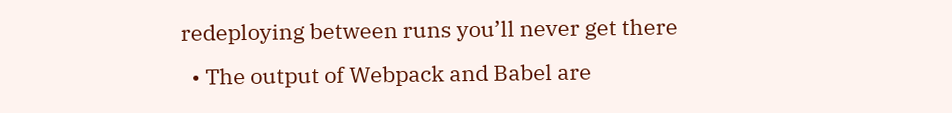redeploying between runs you’ll never get there
  • The output of Webpack and Babel are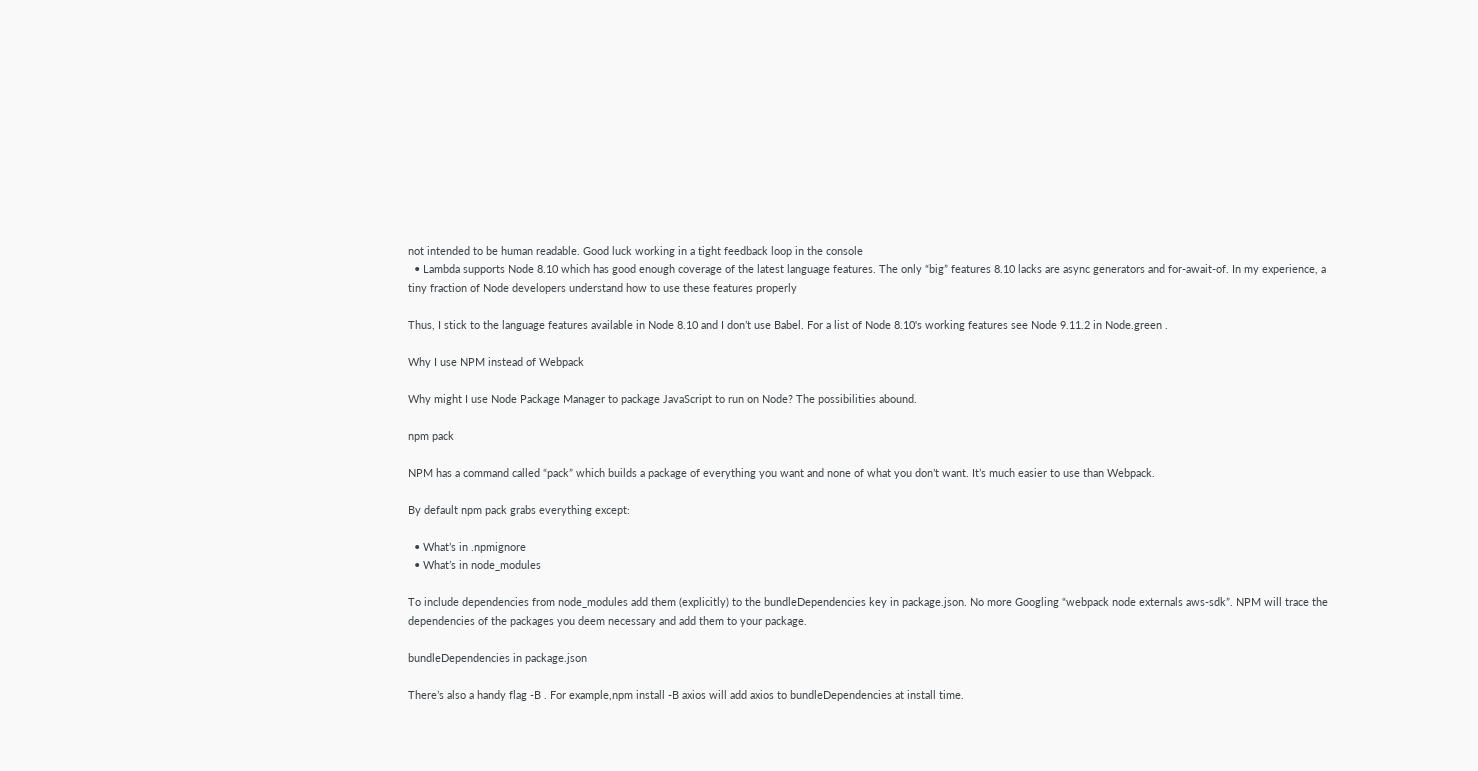not intended to be human readable. Good luck working in a tight feedback loop in the console
  • Lambda supports Node 8.10 which has good enough coverage of the latest language features. The only “big” features 8.10 lacks are async generators and for-await-of. In my experience, a tiny fraction of Node developers understand how to use these features properly

Thus, I stick to the language features available in Node 8.10 and I don’t use Babel. For a list of Node 8.10's working features see Node 9.11.2 in Node.green .

Why I use NPM instead of Webpack

Why might I use Node Package Manager to package JavaScript to run on Node? The possibilities abound.

npm pack

NPM has a command called “pack” which builds a package of everything you want and none of what you don’t want. It’s much easier to use than Webpack.

By default npm pack grabs everything except:

  • What’s in .npmignore
  • What’s in node_modules

To include dependencies from node_modules add them (explicitly) to the bundleDependencies key in package.json. No more Googling “webpack node externals aws-sdk”. NPM will trace the dependencies of the packages you deem necessary and add them to your package.

bundleDependencies in package.json

There’s also a handy flag -B . For example,npm install -B axios will add axios to bundleDependencies at install time.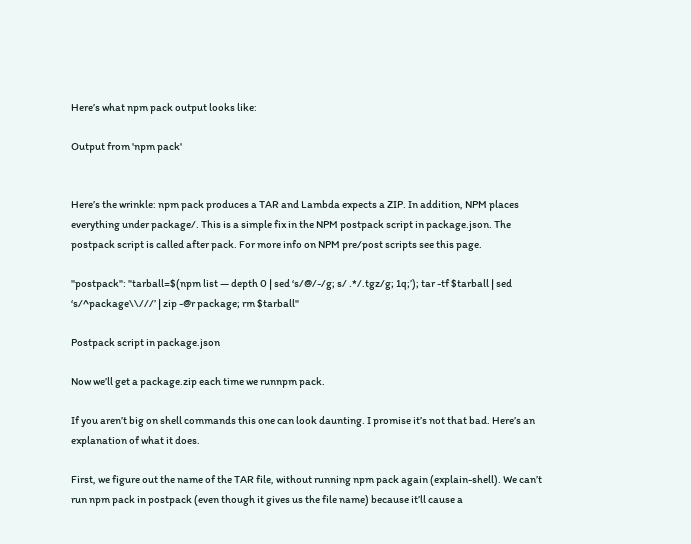Here’s what npm pack output looks like:

Output from 'npm pack'


Here’s the wrinkle: npm pack produces a TAR and Lambda expects a ZIP. In addition, NPM places everything under package/. This is a simple fix in the NPM postpack script in package.json. The postpack script is called after pack. For more info on NPM pre/post scripts see this page.

"postpack": "tarball=$(npm list — depth 0 | sed ‘s/@/-/g; s/ .*/.tgz/g; 1q;’); tar -tf $tarball | sed ‘s/^package\\///’ | zip -@r package; rm $tarball"

Postpack script in package.json

Now we’ll get a package.zip each time we runnpm pack.

If you aren’t big on shell commands this one can look daunting. I promise it’s not that bad. Here’s an explanation of what it does.

First, we figure out the name of the TAR file, without running npm pack again (explain-shell). We can’t run npm pack in postpack (even though it gives us the file name) because it’ll cause a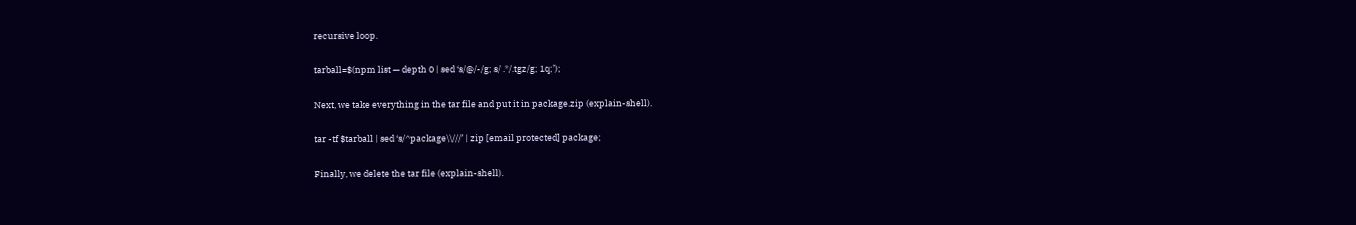recursive loop.

tarball=$(npm list — depth 0 | sed ‘s/@/-/g; s/ .*/.tgz/g; 1q;’);

Next, we take everything in the tar file and put it in package.zip (explain-shell).

tar -tf $tarball | sed ‘s/^package\\///’ | zip [email protected] package;

Finally, we delete the tar file (explain-shell).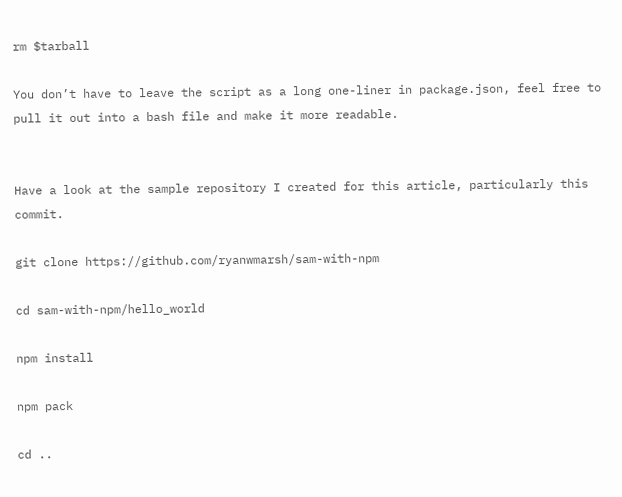rm $tarball

You don’t have to leave the script as a long one-liner in package.json, feel free to pull it out into a bash file and make it more readable.


Have a look at the sample repository I created for this article, particularly this commit.

git clone https://github.com/ryanwmarsh/sam-with-npm

cd sam-with-npm/hello_world

npm install

npm pack

cd ..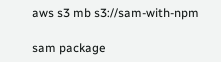aws s3 mb s3://sam-with-npm

sam package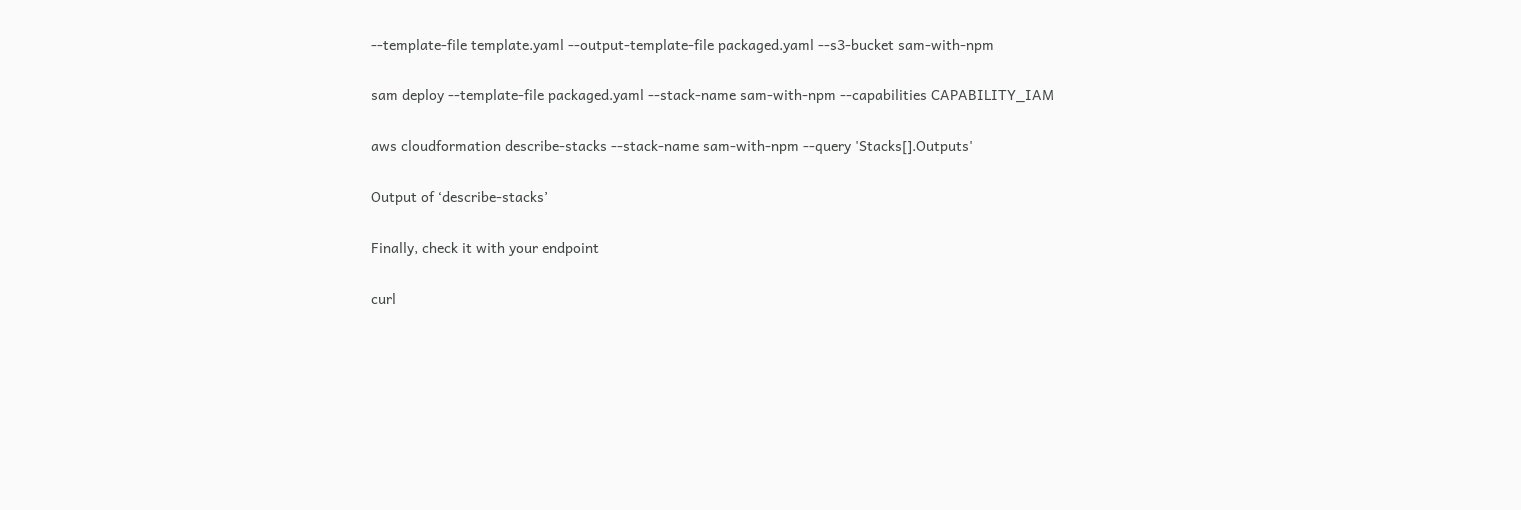--template-file template.yaml --output-template-file packaged.yaml --s3-bucket sam-with-npm

sam deploy --template-file packaged.yaml --stack-name sam-with-npm --capabilities CAPABILITY_IAM

aws cloudformation describe-stacks --stack-name sam-with-npm --query 'Stacks[].Outputs'

Output of ‘describe-stacks’

Finally, check it with your endpoint

curl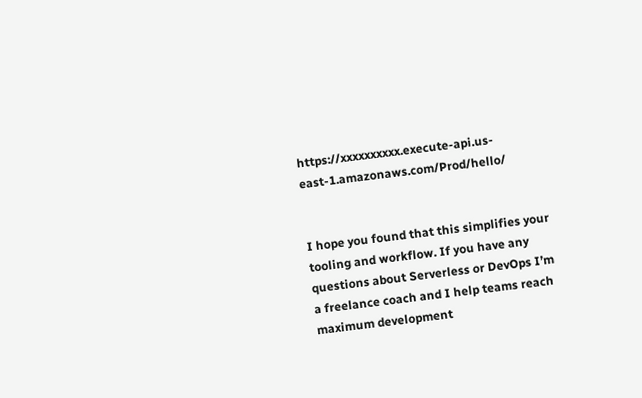https://xxxxxxxxxx.execute-api.us-east-1.amazonaws.com/Prod/hello/


I hope you found that this simplifies your tooling and workflow. If you have any questions about Serverless or DevOps I’m a freelance coach and I help teams reach maximum development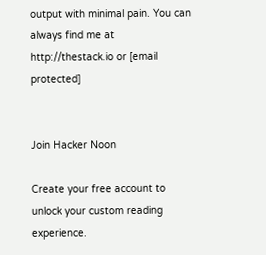output with minimal pain. You can always find me at http://thestack.io or [email protected]


Join Hacker Noon

Create your free account to unlock your custom reading experience.